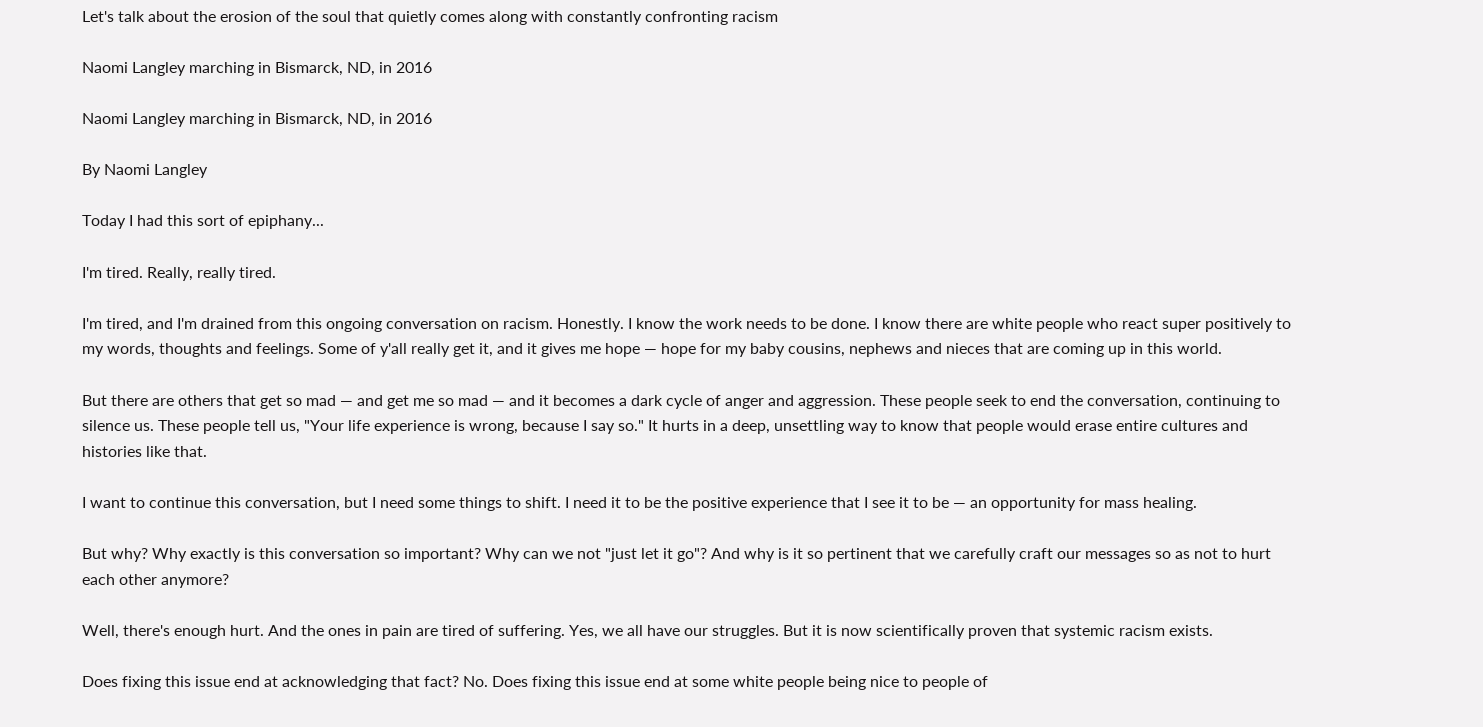Let's talk about the erosion of the soul that quietly comes along with constantly confronting racism

Naomi Langley marching in Bismarck, ND, in 2016

Naomi Langley marching in Bismarck, ND, in 2016

By Naomi Langley

Today I had this sort of epiphany...

I'm tired. Really, really tired.

I'm tired, and I'm drained from this ongoing conversation on racism. Honestly. I know the work needs to be done. I know there are white people who react super positively to my words, thoughts and feelings. Some of y'all really get it, and it gives me hope — hope for my baby cousins, nephews and nieces that are coming up in this world.

But there are others that get so mad — and get me so mad — and it becomes a dark cycle of anger and aggression. These people seek to end the conversation, continuing to silence us. These people tell us, "Your life experience is wrong, because I say so." It hurts in a deep, unsettling way to know that people would erase entire cultures and histories like that.

I want to continue this conversation, but I need some things to shift. I need it to be the positive experience that I see it to be — an opportunity for mass healing.

But why? Why exactly is this conversation so important? Why can we not "just let it go"? And why is it so pertinent that we carefully craft our messages so as not to hurt each other anymore?

Well, there's enough hurt. And the ones in pain are tired of suffering. Yes, we all have our struggles. But it is now scientifically proven that systemic racism exists.

Does fixing this issue end at acknowledging that fact? No. Does fixing this issue end at some white people being nice to people of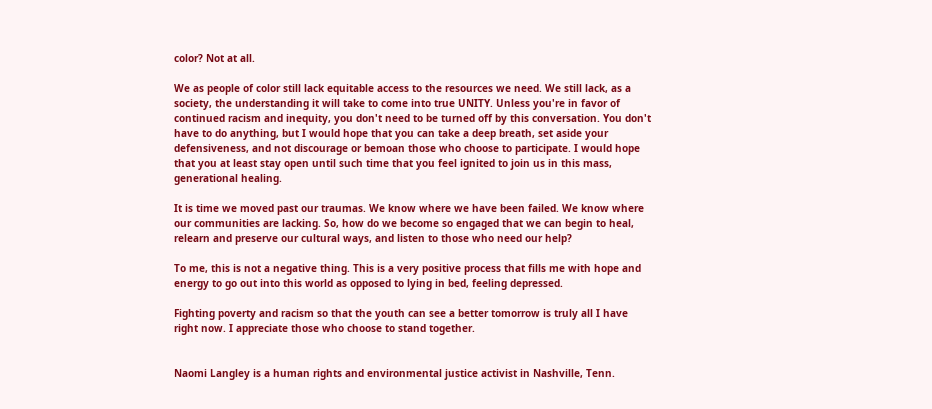color? Not at all.

We as people of color still lack equitable access to the resources we need. We still lack, as a society, the understanding it will take to come into true UNITY. Unless you're in favor of continued racism and inequity, you don't need to be turned off by this conversation. You don't have to do anything, but I would hope that you can take a deep breath, set aside your defensiveness, and not discourage or bemoan those who choose to participate. I would hope that you at least stay open until such time that you feel ignited to join us in this mass, generational healing.

It is time we moved past our traumas. We know where we have been failed. We know where our communities are lacking. So, how do we become so engaged that we can begin to heal, relearn and preserve our cultural ways, and listen to those who need our help?

To me, this is not a negative thing. This is a very positive process that fills me with hope and energy to go out into this world as opposed to lying in bed, feeling depressed.

Fighting poverty and racism so that the youth can see a better tomorrow is truly all I have right now. I appreciate those who choose to stand together.


Naomi Langley is a human rights and environmental justice activist in Nashville, Tenn.